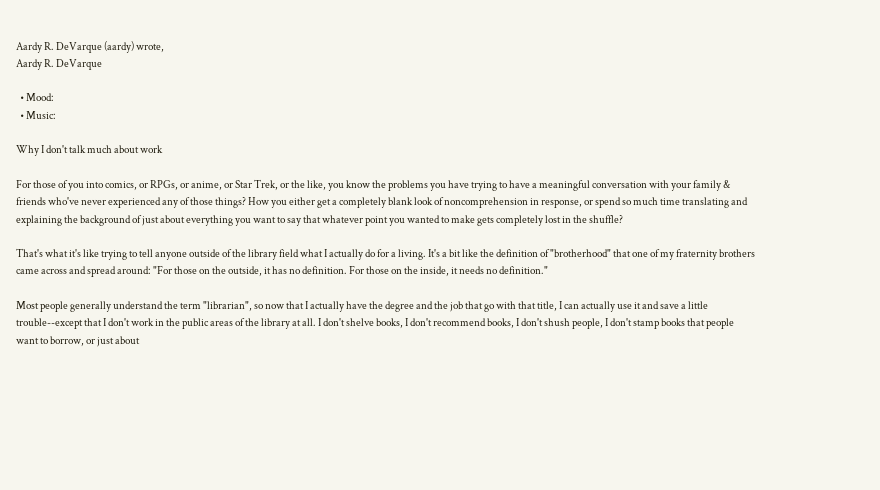Aardy R. DeVarque (aardy) wrote,
Aardy R. DeVarque

  • Mood:
  • Music:

Why I don't talk much about work

For those of you into comics, or RPGs, or anime, or Star Trek, or the like, you know the problems you have trying to have a meaningful conversation with your family & friends who've never experienced any of those things? How you either get a completely blank look of noncomprehension in response, or spend so much time translating and explaining the background of just about everything you want to say that whatever point you wanted to make gets completely lost in the shuffle?

That's what it's like trying to tell anyone outside of the library field what I actually do for a living. It's a bit like the definition of "brotherhood" that one of my fraternity brothers came across and spread around: "For those on the outside, it has no definition. For those on the inside, it needs no definition."

Most people generally understand the term "librarian", so now that I actually have the degree and the job that go with that title, I can actually use it and save a little trouble--except that I don't work in the public areas of the library at all. I don't shelve books, I don't recommend books, I don't shush people, I don't stamp books that people want to borrow, or just about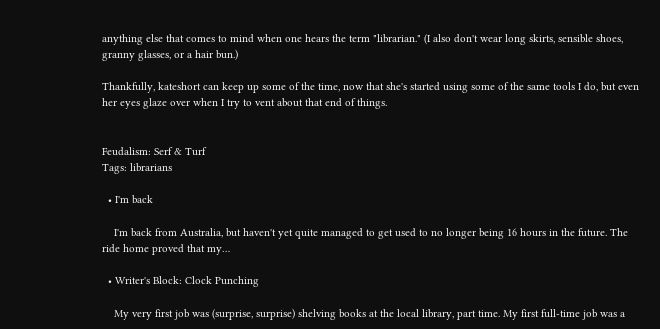anything else that comes to mind when one hears the term "librarian." (I also don't wear long skirts, sensible shoes, granny glasses, or a hair bun.)

Thankfully, kateshort can keep up some of the time, now that she's started using some of the same tools I do, but even her eyes glaze over when I try to vent about that end of things.


Feudalism: Serf & Turf
Tags: librarians

  • I'm back

    I'm back from Australia, but haven't yet quite managed to get used to no longer being 16 hours in the future. The ride home proved that my…

  • Writer's Block: Clock Punching

    My very first job was (surprise, surprise) shelving books at the local library, part time. My first full-time job was a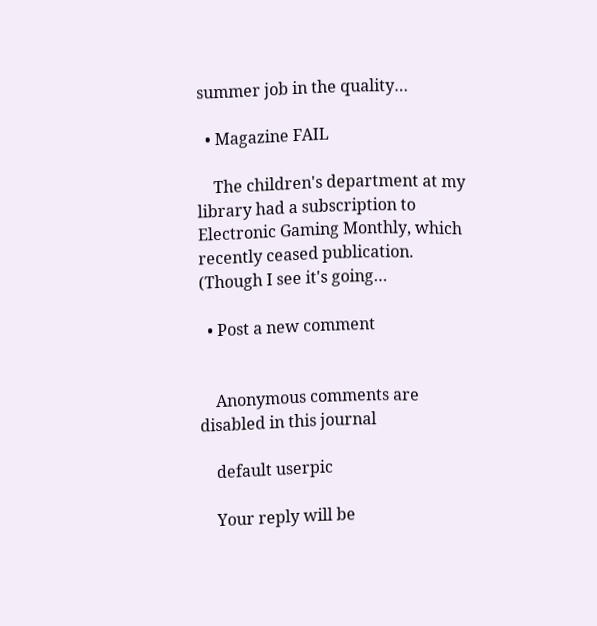summer job in the quality…

  • Magazine FAIL

    The children's department at my library had a subscription to Electronic Gaming Monthly, which recently ceased publication. (Though I see it's going…

  • Post a new comment


    Anonymous comments are disabled in this journal

    default userpic

    Your reply will be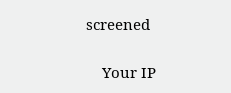screened

    Your IP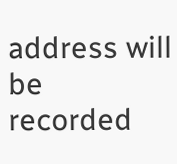address will be recorded